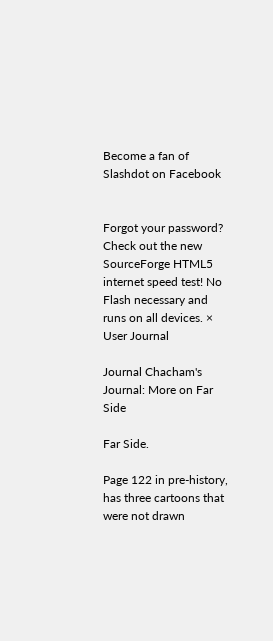Become a fan of Slashdot on Facebook


Forgot your password?
Check out the new SourceForge HTML5 internet speed test! No Flash necessary and runs on all devices. ×
User Journal

Journal Chacham's Journal: More on Far Side

Far Side.

Page 122 in pre-history, has three cartoons that were not drawn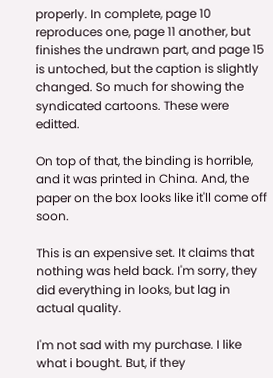properly. In complete, page 10 reproduces one, page 11 another, but finishes the undrawn part, and page 15 is untoched, but the caption is slightly changed. So much for showing the syndicated cartoons. These were editted.

On top of that, the binding is horrible, and it was printed in China. And, the paper on the box looks like it'll come off soon.

This is an expensive set. It claims that nothing was held back. I'm sorry, they did everything in looks, but lag in actual quality.

I'm not sad with my purchase. I like what i bought. But, if they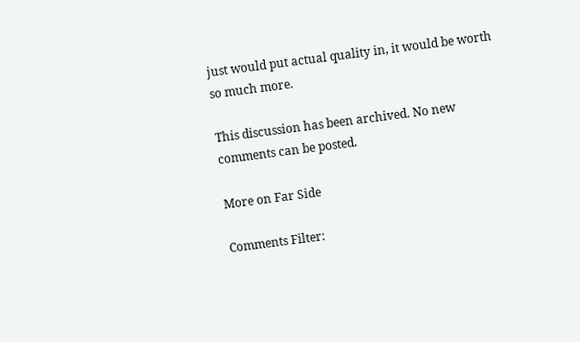just would put actual quality in, it would be worth so much more.

This discussion has been archived. No new comments can be posted.

More on Far Side

Comments Filter: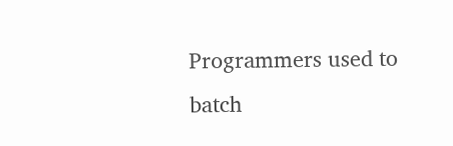Programmers used to batch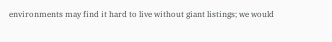environments may find it hard to live without giant listings; we would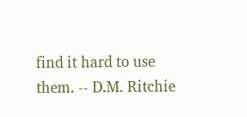find it hard to use them. -- D.M. Ritchie